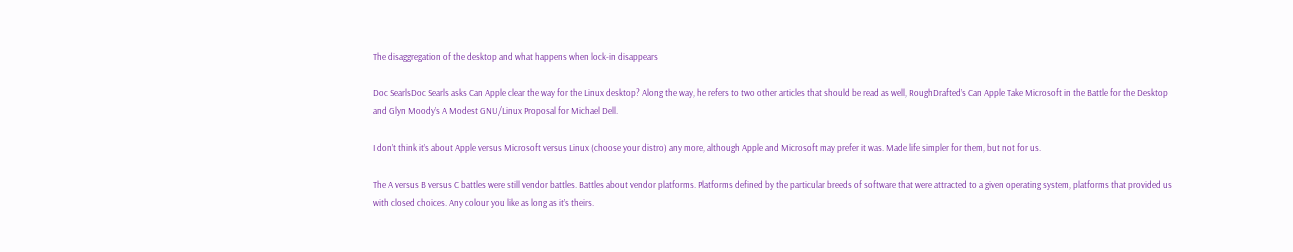The disaggregation of the desktop and what happens when lock-in disappears

Doc SearlsDoc Searls asks Can Apple clear the way for the Linux desktop? Along the way, he refers to two other articles that should be read as well, RoughDrafted’s Can Apple Take Microsoft in the Battle for the Desktop and Glyn Moody’s A Modest GNU/Linux Proposal for Michael Dell.

I don’t think it’s about Apple versus Microsoft versus Linux (choose your distro) any more, although Apple and Microsoft may prefer it was. Made life simpler for them, but not for us.

The A versus B versus C battles were still vendor battles. Battles about vendor platforms. Platforms defined by the particular breeds of software that were attracted to a given operating system, platforms that provided us with closed choices. Any colour you like as long as it’s theirs.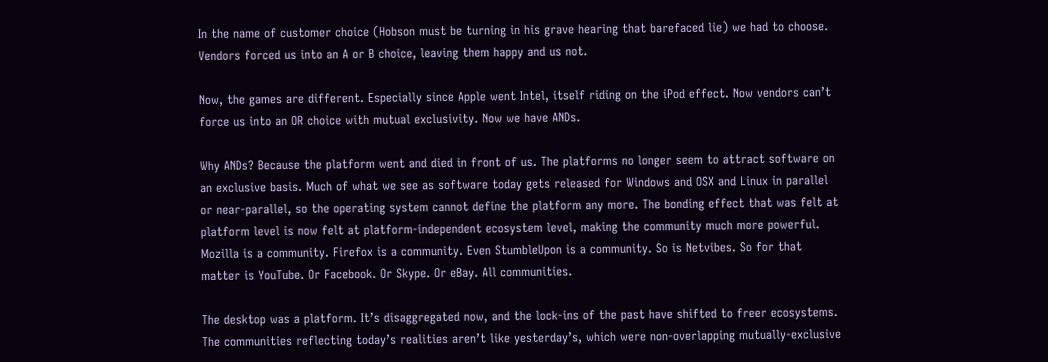In the name of customer choice (Hobson must be turning in his grave hearing that barefaced lie) we had to choose. Vendors forced us into an A or B choice, leaving them happy and us not.

Now, the games are different. Especially since Apple went Intel, itself riding on the iPod effect. Now vendors can’t force us into an OR choice with mutual exclusivity. Now we have ANDs.

Why ANDs? Because the platform went and died in front of us. The platforms no longer seem to attract software on an exclusive basis. Much of what we see as software today gets released for Windows and OSX and Linux in parallel or near-parallel, so the operating system cannot define the platform any more. The bonding effect that was felt at platform level is now felt at platform-independent ecosystem level, making the community much more powerful. Mozilla is a community. Firefox is a community. Even StumbleUpon is a community. So is Netvibes. So for that matter is YouTube. Or Facebook. Or Skype. Or eBay. All communities.

The desktop was a platform. It’s disaggregated now, and the lock-ins of the past have shifted to freer ecosystems. The communities reflecting today’s realities aren’t like yesterday’s, which were non-overlapping mutually-exclusive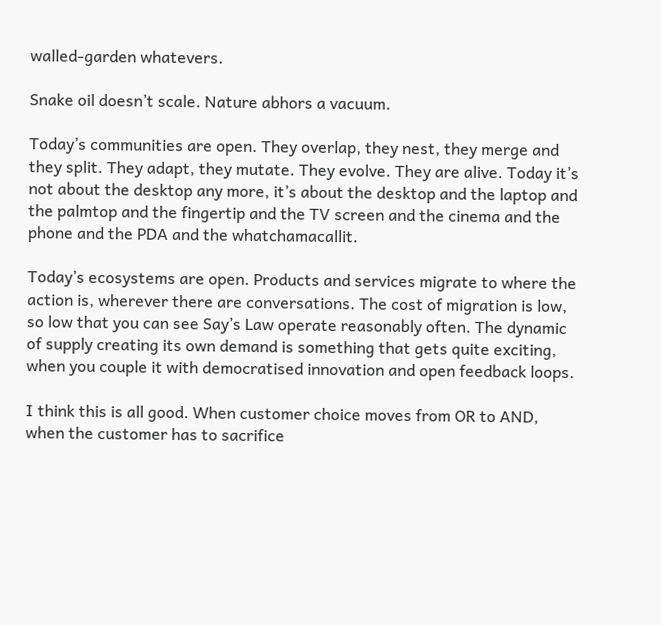walled-garden whatevers.

Snake oil doesn’t scale. Nature abhors a vacuum.

Today’s communities are open. They overlap, they nest, they merge and they split. They adapt, they mutate. They evolve. They are alive. Today it’s not about the desktop any more, it’s about the desktop and the laptop and the palmtop and the fingertip and the TV screen and the cinema and the phone and the PDA and the whatchamacallit.

Today’s ecosystems are open. Products and services migrate to where the action is, wherever there are conversations. The cost of migration is low, so low that you can see Say’s Law operate reasonably often. The dynamic of supply creating its own demand is something that gets quite exciting, when you couple it with democratised innovation and open feedback loops.

I think this is all good. When customer choice moves from OR to AND, when the customer has to sacrifice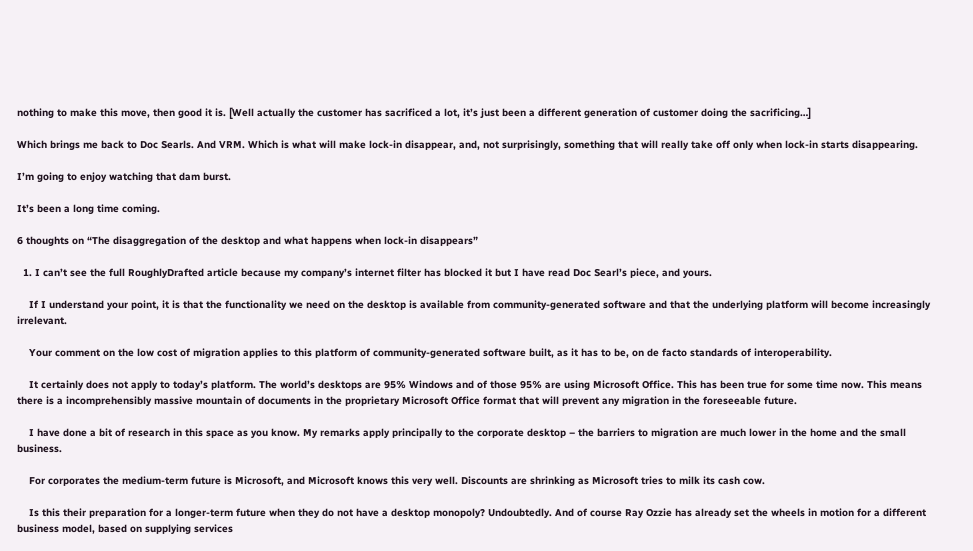nothing to make this move, then good it is. [Well actually the customer has sacrificed a lot, it’s just been a different generation of customer doing the sacrificing…]

Which brings me back to Doc Searls. And VRM. Which is what will make lock-in disappear, and, not surprisingly, something that will really take off only when lock-in starts disappearing.

I’m going to enjoy watching that dam burst.

It’s been a long time coming.

6 thoughts on “The disaggregation of the desktop and what happens when lock-in disappears”

  1. I can’t see the full RoughlyDrafted article because my company’s internet filter has blocked it but I have read Doc Searl’s piece, and yours.

    If I understand your point, it is that the functionality we need on the desktop is available from community-generated software and that the underlying platform will become increasingly irrelevant.

    Your comment on the low cost of migration applies to this platform of community-generated software built, as it has to be, on de facto standards of interoperability.

    It certainly does not apply to today’s platform. The world’s desktops are 95% Windows and of those 95% are using Microsoft Office. This has been true for some time now. This means there is a incomprehensibly massive mountain of documents in the proprietary Microsoft Office format that will prevent any migration in the foreseeable future.

    I have done a bit of research in this space as you know. My remarks apply principally to the corporate desktop – the barriers to migration are much lower in the home and the small business.

    For corporates the medium-term future is Microsoft, and Microsoft knows this very well. Discounts are shrinking as Microsoft tries to milk its cash cow.

    Is this their preparation for a longer-term future when they do not have a desktop monopoly? Undoubtedly. And of course Ray Ozzie has already set the wheels in motion for a different business model, based on supplying services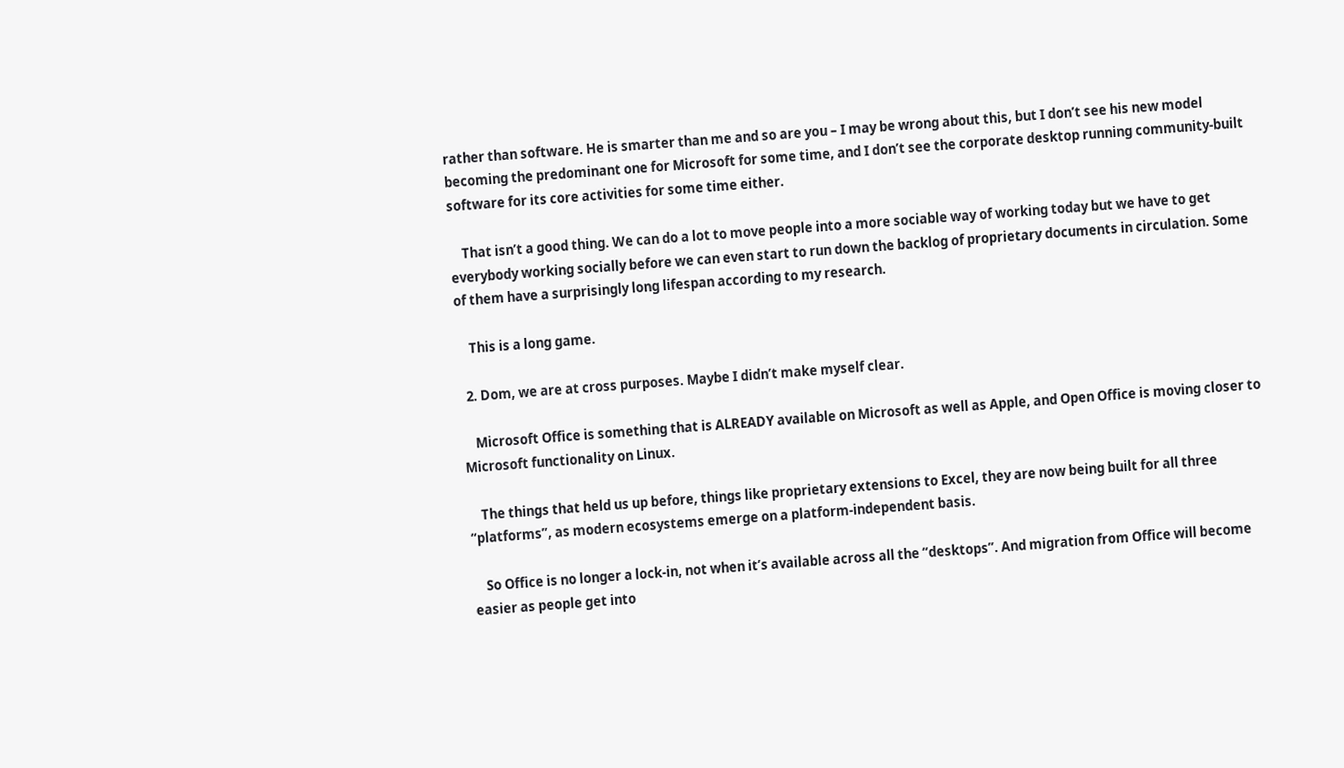rather than software. He is smarter than me and so are you – I may be wrong about this, but I don’t see his new model becoming the predominant one for Microsoft for some time, and I don’t see the corporate desktop running community-built software for its core activities for some time either.

    That isn’t a good thing. We can do a lot to move people into a more sociable way of working today but we have to get everybody working socially before we can even start to run down the backlog of proprietary documents in circulation. Some of them have a surprisingly long lifespan according to my research.

    This is a long game.

  2. Dom, we are at cross purposes. Maybe I didn’t make myself clear.

    Microsoft Office is something that is ALREADY available on Microsoft as well as Apple, and Open Office is moving closer to Microsoft functionality on Linux.

    The things that held us up before, things like proprietary extensions to Excel, they are now being built for all three “platforms”, as modern ecosystems emerge on a platform-independent basis.

    So Office is no longer a lock-in, not when it’s available across all the “desktops”. And migration from Office will become easier as people get into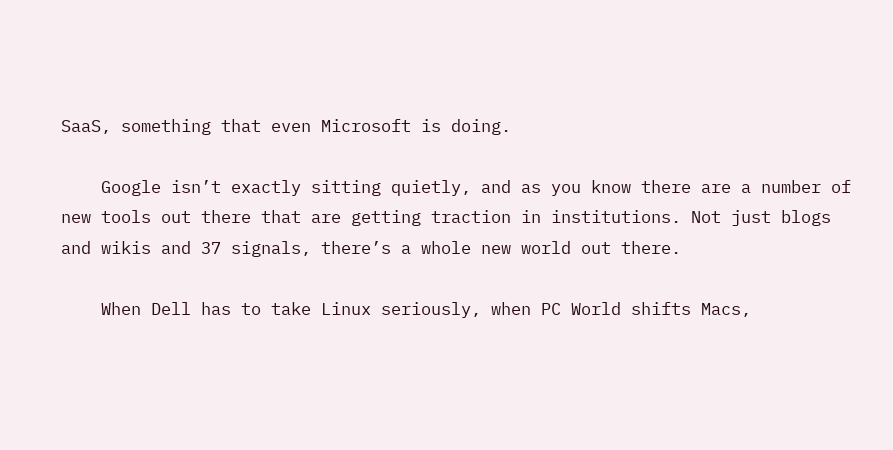SaaS, something that even Microsoft is doing.

    Google isn’t exactly sitting quietly, and as you know there are a number of new tools out there that are getting traction in institutions. Not just blogs and wikis and 37 signals, there’s a whole new world out there.

    When Dell has to take Linux seriously, when PC World shifts Macs,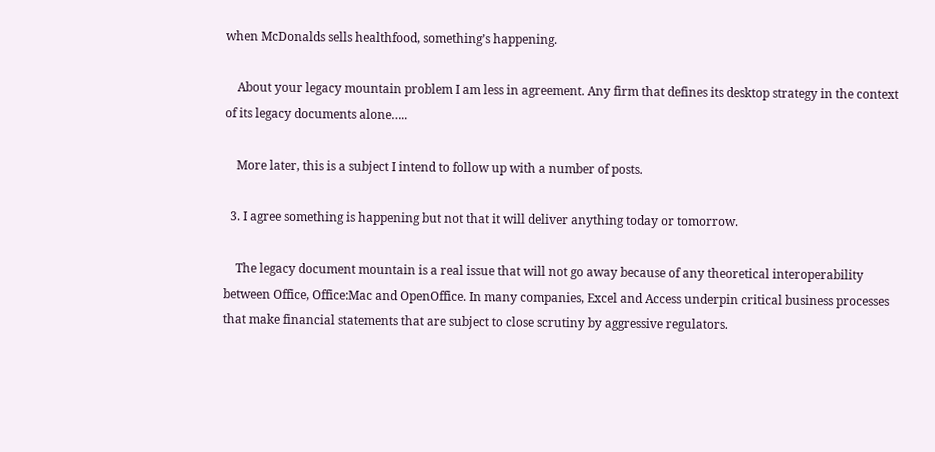when McDonalds sells healthfood, something’s happening.

    About your legacy mountain problem I am less in agreement. Any firm that defines its desktop strategy in the context of its legacy documents alone…..

    More later, this is a subject I intend to follow up with a number of posts.

  3. I agree something is happening but not that it will deliver anything today or tomorrow.

    The legacy document mountain is a real issue that will not go away because of any theoretical interoperability between Office, Office:Mac and OpenOffice. In many companies, Excel and Access underpin critical business processes that make financial statements that are subject to close scrutiny by aggressive regulators.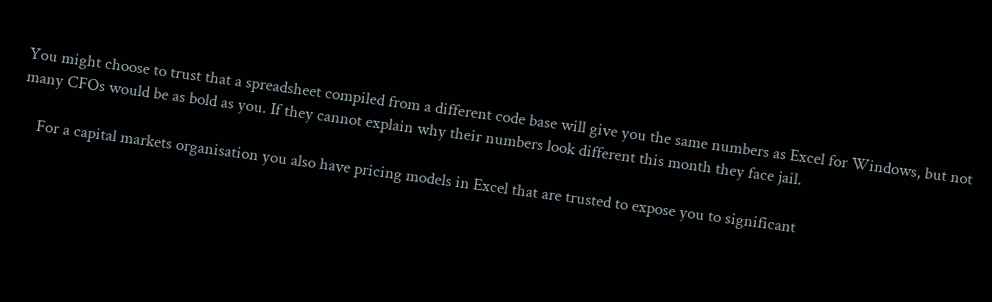You might choose to trust that a spreadsheet compiled from a different code base will give you the same numbers as Excel for Windows, but not many CFOs would be as bold as you. If they cannot explain why their numbers look different this month they face jail.

    For a capital markets organisation you also have pricing models in Excel that are trusted to expose you to significant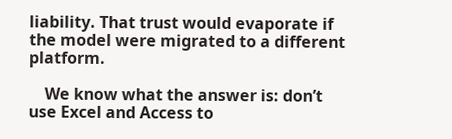liability. That trust would evaporate if the model were migrated to a different platform.

    We know what the answer is: don’t use Excel and Access to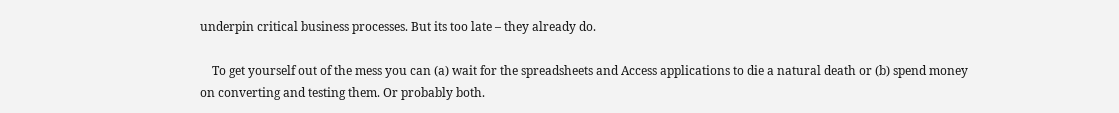underpin critical business processes. But its too late – they already do.

    To get yourself out of the mess you can (a) wait for the spreadsheets and Access applications to die a natural death or (b) spend money on converting and testing them. Or probably both.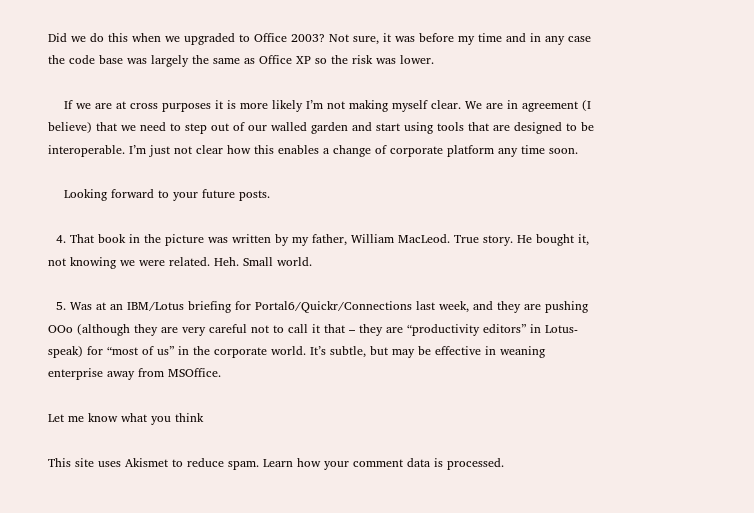Did we do this when we upgraded to Office 2003? Not sure, it was before my time and in any case the code base was largely the same as Office XP so the risk was lower.

    If we are at cross purposes it is more likely I’m not making myself clear. We are in agreement (I believe) that we need to step out of our walled garden and start using tools that are designed to be interoperable. I’m just not clear how this enables a change of corporate platform any time soon.

    Looking forward to your future posts.

  4. That book in the picture was written by my father, William MacLeod. True story. He bought it, not knowing we were related. Heh. Small world.

  5. Was at an IBM/Lotus briefing for Portal6/Quickr/Connections last week, and they are pushing OOo (although they are very careful not to call it that – they are “productivity editors” in Lotus-speak) for “most of us” in the corporate world. It’s subtle, but may be effective in weaning enterprise away from MSOffice.

Let me know what you think

This site uses Akismet to reduce spam. Learn how your comment data is processed.